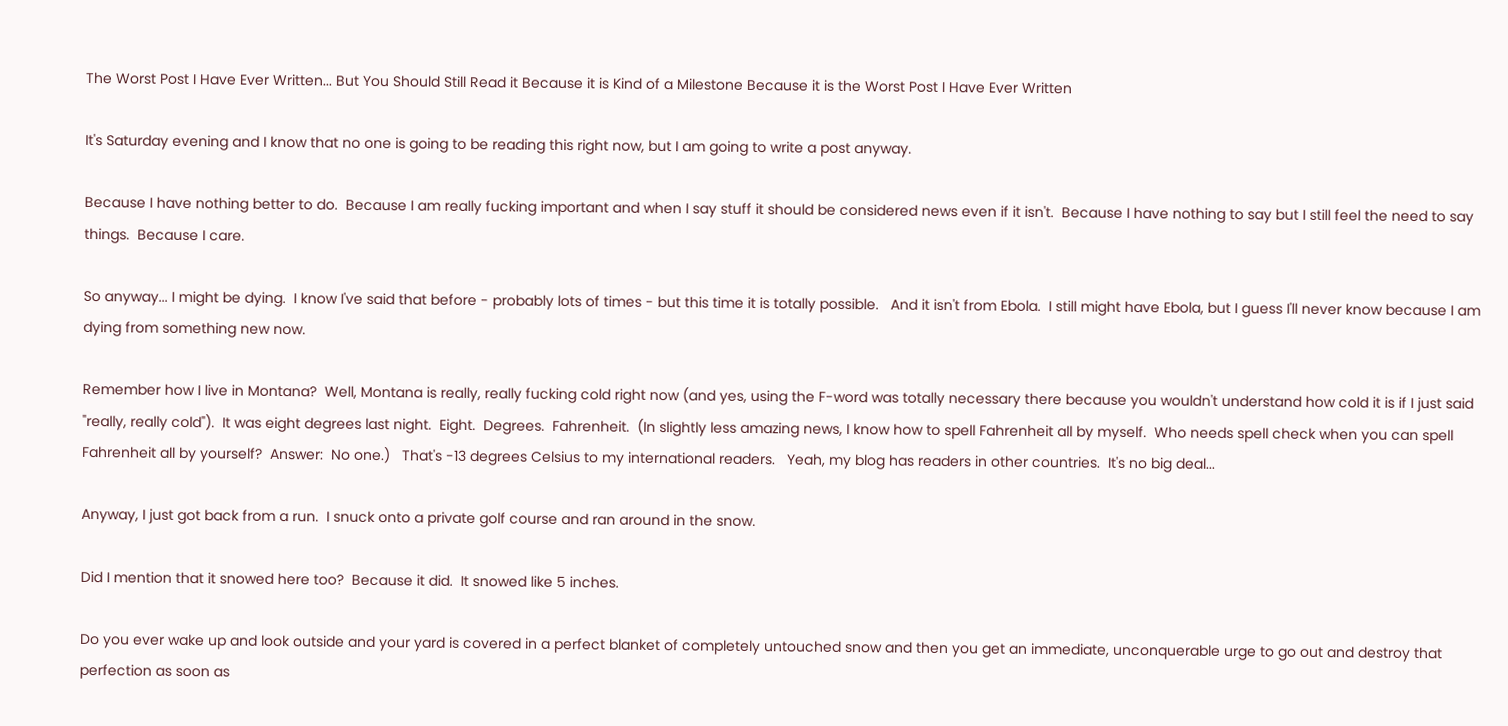The Worst Post I Have Ever Written... But You Should Still Read it Because it is Kind of a Milestone Because it is the Worst Post I Have Ever Written

It's Saturday evening and I know that no one is going to be reading this right now, but I am going to write a post anyway.

Because I have nothing better to do.  Because I am really fucking important and when I say stuff it should be considered news even if it isn't.  Because I have nothing to say but I still feel the need to say things.  Because I care.

So anyway... I might be dying.  I know I've said that before - probably lots of times - but this time it is totally possible.   And it isn't from Ebola.  I still might have Ebola, but I guess I'll never know because I am dying from something new now.

Remember how I live in Montana?  Well, Montana is really, really fucking cold right now (and yes, using the F-word was totally necessary there because you wouldn't understand how cold it is if I just said "really, really cold").  It was eight degrees last night.  Eight.  Degrees.  Fahrenheit.  (In slightly less amazing news, I know how to spell Fahrenheit all by myself.  Who needs spell check when you can spell Fahrenheit all by yourself?  Answer:  No one.)   That's -13 degrees Celsius to my international readers.   Yeah, my blog has readers in other countries.  It's no big deal...

Anyway, I just got back from a run.  I snuck onto a private golf course and ran around in the snow.

Did I mention that it snowed here too?  Because it did.  It snowed like 5 inches.

Do you ever wake up and look outside and your yard is covered in a perfect blanket of completely untouched snow and then you get an immediate, unconquerable urge to go out and destroy that perfection as soon as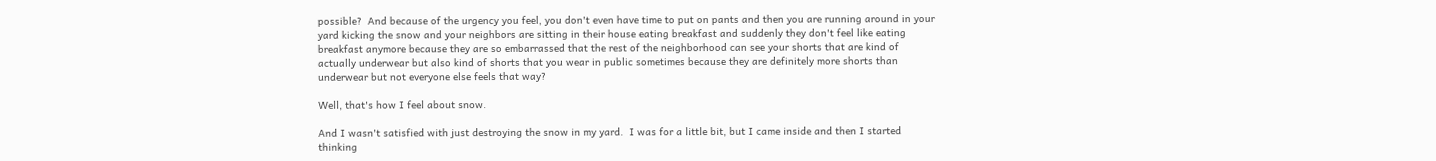possible?  And because of the urgency you feel, you don't even have time to put on pants and then you are running around in your yard kicking the snow and your neighbors are sitting in their house eating breakfast and suddenly they don't feel like eating breakfast anymore because they are so embarrassed that the rest of the neighborhood can see your shorts that are kind of actually underwear but also kind of shorts that you wear in public sometimes because they are definitely more shorts than underwear but not everyone else feels that way?

Well, that's how I feel about snow.

And I wasn't satisfied with just destroying the snow in my yard.  I was for a little bit, but I came inside and then I started thinking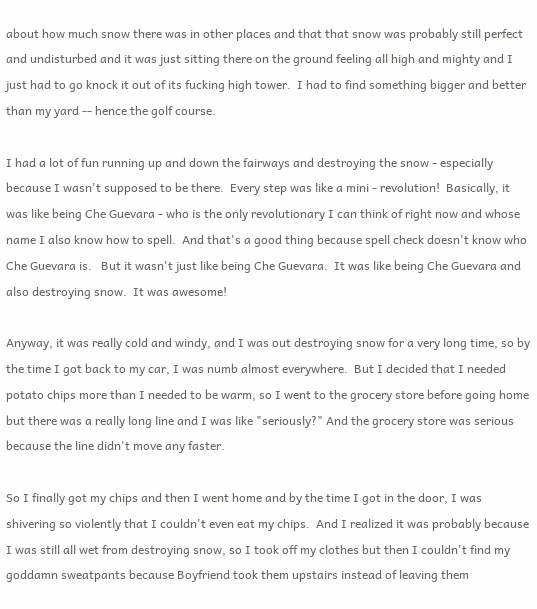about how much snow there was in other places and that that snow was probably still perfect and undisturbed and it was just sitting there on the ground feeling all high and mighty and I just had to go knock it out of its fucking high tower.  I had to find something bigger and better than my yard -- hence the golf course.

I had a lot of fun running up and down the fairways and destroying the snow - especially because I wasn't supposed to be there.  Every step was like a mini - revolution!  Basically, it was like being Che Guevara - who is the only revolutionary I can think of right now and whose name I also know how to spell.  And that's a good thing because spell check doesn't know who Che Guevara is.   But it wasn't just like being Che Guevara.  It was like being Che Guevara and also destroying snow.  It was awesome!

Anyway, it was really cold and windy, and I was out destroying snow for a very long time, so by the time I got back to my car, I was numb almost everywhere.  But I decided that I needed potato chips more than I needed to be warm, so I went to the grocery store before going home but there was a really long line and I was like "seriously?" And the grocery store was serious because the line didn't move any faster.

So I finally got my chips and then I went home and by the time I got in the door, I was shivering so violently that I couldn't even eat my chips.  And I realized it was probably because I was still all wet from destroying snow, so I took off my clothes but then I couldn't find my goddamn sweatpants because Boyfriend took them upstairs instead of leaving them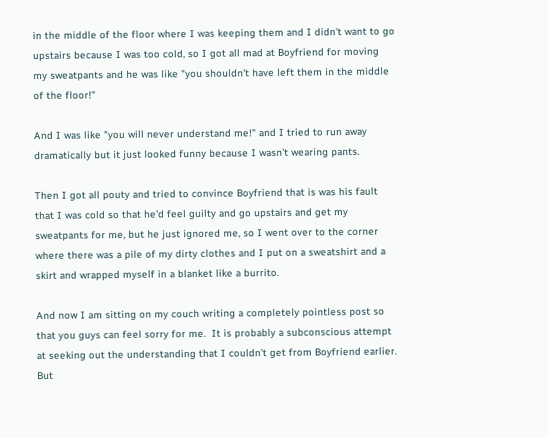in the middle of the floor where I was keeping them and I didn't want to go upstairs because I was too cold, so I got all mad at Boyfriend for moving my sweatpants and he was like "you shouldn't have left them in the middle of the floor!"

And I was like "you will never understand me!" and I tried to run away dramatically but it just looked funny because I wasn't wearing pants.

Then I got all pouty and tried to convince Boyfriend that is was his fault that I was cold so that he'd feel guilty and go upstairs and get my sweatpants for me, but he just ignored me, so I went over to the corner where there was a pile of my dirty clothes and I put on a sweatshirt and a skirt and wrapped myself in a blanket like a burrito.

And now I am sitting on my couch writing a completely pointless post so that you guys can feel sorry for me.  It is probably a subconscious attempt at seeking out the understanding that I couldn't get from Boyfriend earlier.   But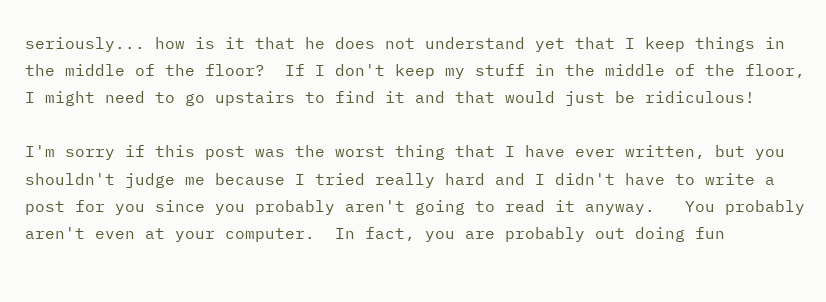seriously... how is it that he does not understand yet that I keep things in the middle of the floor?  If I don't keep my stuff in the middle of the floor, I might need to go upstairs to find it and that would just be ridiculous!

I'm sorry if this post was the worst thing that I have ever written, but you shouldn't judge me because I tried really hard and I didn't have to write a post for you since you probably aren't going to read it anyway.   You probably aren't even at your computer.  In fact, you are probably out doing fun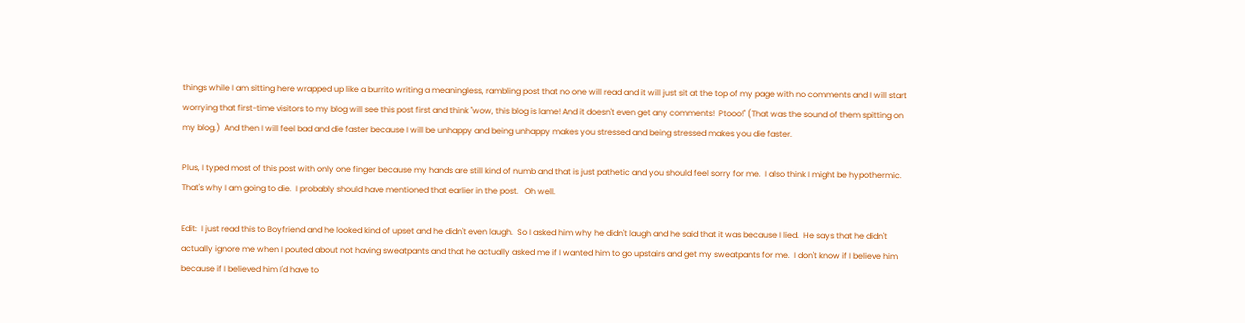things while I am sitting here wrapped up like a burrito writing a meaningless, rambling post that no one will read and it will just sit at the top of my page with no comments and I will start worrying that first-time visitors to my blog will see this post first and think "wow, this blog is lame! And it doesn't even get any comments!  Ptooo!" (That was the sound of them spitting on my blog.)  And then I will feel bad and die faster because I will be unhappy and being unhappy makes you stressed and being stressed makes you die faster.

Plus, I typed most of this post with only one finger because my hands are still kind of numb and that is just pathetic and you should feel sorry for me.  I also think I might be hypothermic.  That's why I am going to die.  I probably should have mentioned that earlier in the post.   Oh well.

Edit:  I just read this to Boyfriend and he looked kind of upset and he didn't even laugh.  So I asked him why he didn't laugh and he said that it was because I lied.  He says that he didn't actually ignore me when I pouted about not having sweatpants and that he actually asked me if I wanted him to go upstairs and get my sweatpants for me.  I don't know if I believe him because if I believed him I'd have to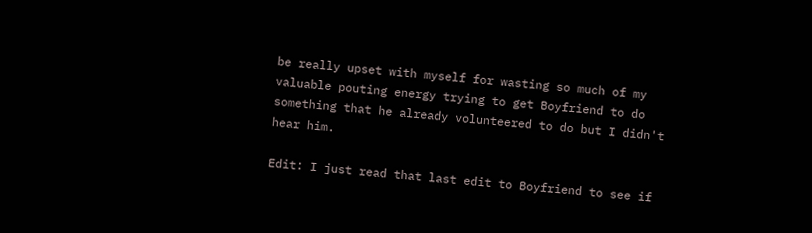be really upset with myself for wasting so much of my valuable pouting energy trying to get Boyfriend to do something that he already volunteered to do but I didn't hear him.

Edit: I just read that last edit to Boyfriend to see if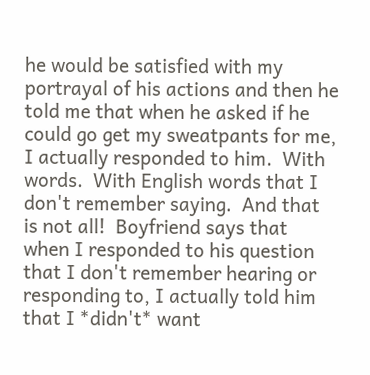he would be satisfied with my portrayal of his actions and then he told me that when he asked if he could go get my sweatpants for me, I actually responded to him.  With words.  With English words that I don't remember saying.  And that is not all!  Boyfriend says that when I responded to his question that I don't remember hearing or responding to, I actually told him that I *didn't* want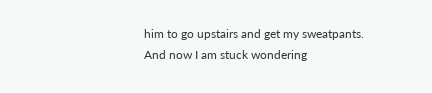him to go upstairs and get my sweatpants.  And now I am stuck wondering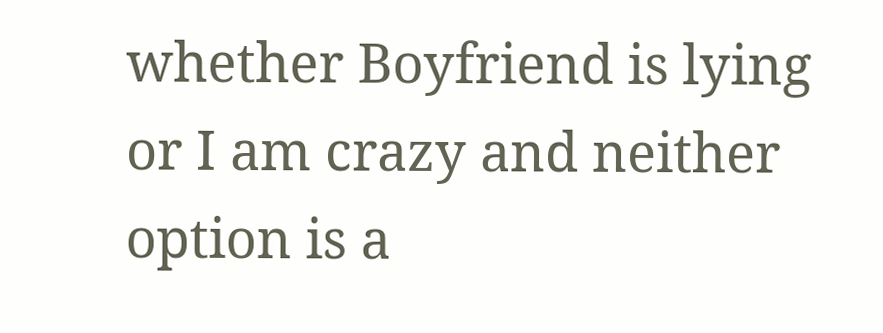whether Boyfriend is lying or I am crazy and neither option is a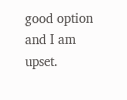good option and I am upset.